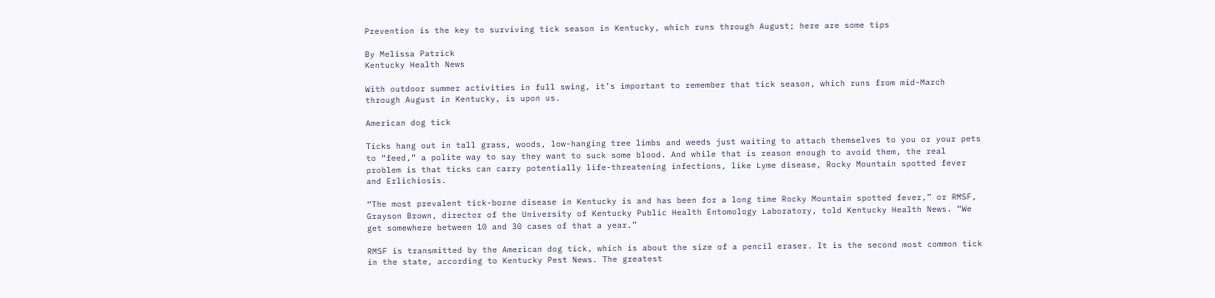Prevention is the key to surviving tick season in Kentucky, which runs through August; here are some tips

By Melissa Patrick
Kentucky Health News

With outdoor summer activities in full swing, it’s important to remember that tick season, which runs from mid-March through August in Kentucky, is upon us.

American dog tick

Ticks hang out in tall grass, woods, low-hanging tree limbs and weeds just waiting to attach themselves to you or your pets to “feed,” a polite way to say they want to suck some blood. And while that is reason enough to avoid them, the real problem is that ticks can carry potentially life-threatening infections, like Lyme disease, Rocky Mountain spotted fever and Erlichiosis.

“The most prevalent tick-borne disease in Kentucky is and has been for a long time Rocky Mountain spotted fever,” or RMSF, Grayson Brown, director of the University of Kentucky Public Health Entomology Laboratory, told Kentucky Health News. “We get somewhere between 10 and 30 cases of that a year.”

RMSF is transmitted by the American dog tick, which is about the size of a pencil eraser. It is the second most common tick in the state, according to Kentucky Pest News. The greatest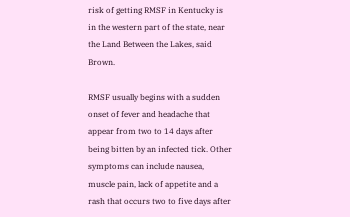risk of getting RMSF in Kentucky is in the western part of the state, near the Land Between the Lakes, said Brown.

RMSF usually begins with a sudden onset of fever and headache that appear from two to 14 days after being bitten by an infected tick. Other symptoms can include nausea, muscle pain, lack of appetite and a rash that occurs two to five days after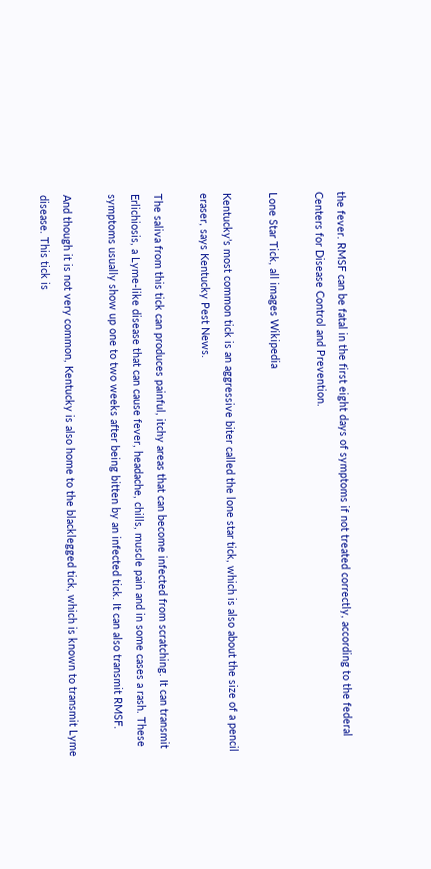the fever. RMSF can be fatal in the first eight days of symptoms if not treated correctly, according to the federal Centers for Disease Control and Prevention.

Lone Star Tick, all images Wikipedia

Kentucky’s most common tick is an aggressive biter called the lone star tick, which is also about the size of a pencil eraser, says Kentucky Pest News.

The saliva from this tick can produces painful, itchy areas that can become infected from scratching. It can transmit Erlichiosis, a Lyme-like disease that can cause fever, headache, chills, muscle pain and in some cases a rash. These symptoms usually show up one to two weeks after being bitten by an infected tick. It can also transmit RMSF.

And though it is not very common, Kentucky is also home to the blacklegged tick, which is known to transmit Lyme disease. This tick is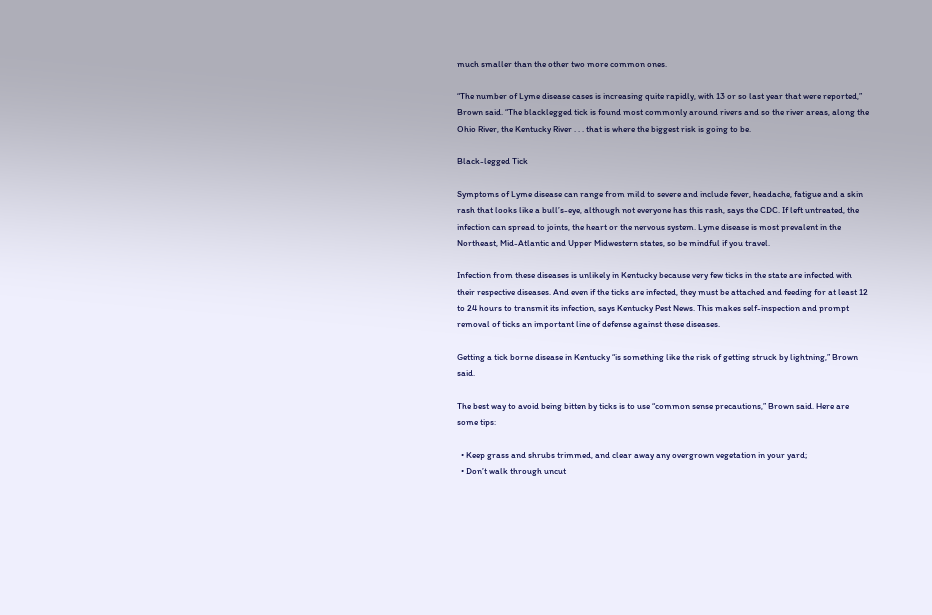much smaller than the other two more common ones.

“The number of Lyme disease cases is increasing quite rapidly, with 13 or so last year that were reported,” Brown said. “The blacklegged tick is found most commonly around rivers and so the river areas, along the Ohio River, the Kentucky River . . . that is where the biggest risk is going to be.

Black-legged Tick

Symptoms of Lyme disease can range from mild to severe and include fever, headache, fatigue and a skin rash that looks like a bull’s-eye, although not everyone has this rash, says the CDC. If left untreated, the infection can spread to joints, the heart or the nervous system. Lyme disease is most prevalent in the Northeast, Mid-Atlantic and Upper Midwestern states, so be mindful if you travel.

Infection from these diseases is unlikely in Kentucky because very few ticks in the state are infected with their respective diseases. And even if the ticks are infected, they must be attached and feeding for at least 12 to 24 hours to transmit its infection, says Kentucky Pest News. This makes self-inspection and prompt removal of ticks an important line of defense against these diseases.

Getting a tick borne disease in Kentucky “is something like the risk of getting struck by lightning,” Brown said.

The best way to avoid being bitten by ticks is to use “common sense precautions,” Brown said. Here are some tips:

  • Keep grass and shrubs trimmed, and clear away any overgrown vegetation in your yard;
  • Don’t walk through uncut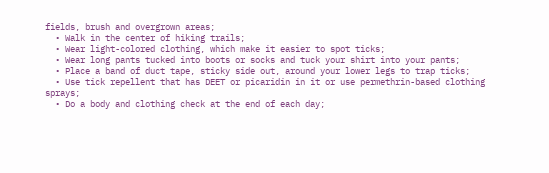fields, brush and overgrown areas;
  • Walk in the center of hiking trails;
  • Wear light-colored clothing, which make it easier to spot ticks;
  • Wear long pants tucked into boots or socks and tuck your shirt into your pants;
  • Place a band of duct tape, sticky side out, around your lower legs to trap ticks;
  • Use tick repellent that has DEET or picaridin in it or use permethrin-based clothing sprays;
  • Do a body and clothing check at the end of each day;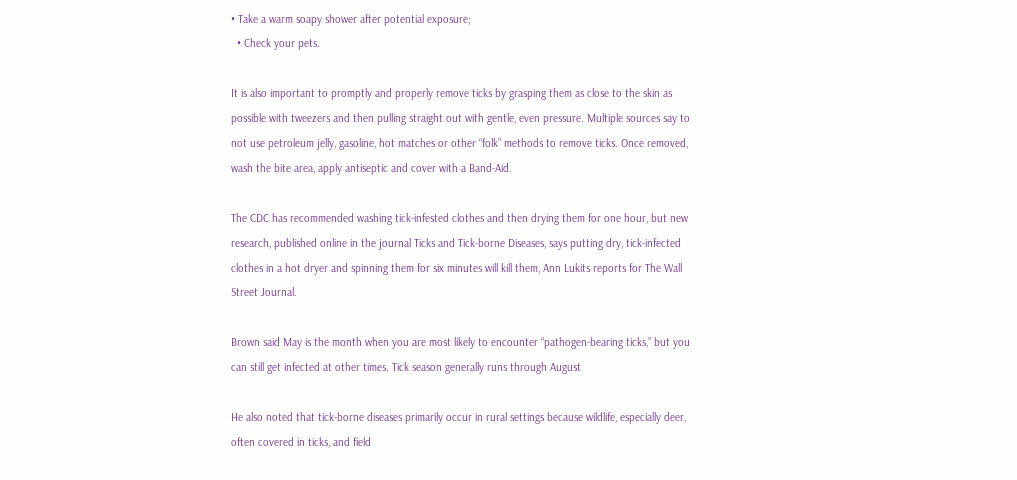• Take a warm soapy shower after potential exposure;
  • Check your pets.

It is also important to promptly and properly remove ticks by grasping them as close to the skin as possible with tweezers and then pulling straight out with gentle, even pressure. Multiple sources say to not use petroleum jelly, gasoline, hot matches or other “folk” methods to remove ticks. Once removed, wash the bite area, apply antiseptic and cover with a Band-Aid.

The CDC has recommended washing tick-infested clothes and then drying them for one hour, but new research, published online in the journal Ticks and Tick-borne Diseases, says putting dry, tick-infected clothes in a hot dryer and spinning them for six minutes will kill them, Ann Lukits reports for The Wall Street Journal.

Brown said May is the month when you are most likely to encounter “pathogen-bearing ticks,” but you can still get infected at other times. Tick season generally runs through August

He also noted that tick-borne diseases primarily occur in rural settings because wildlife, especially deer, often covered in ticks, and field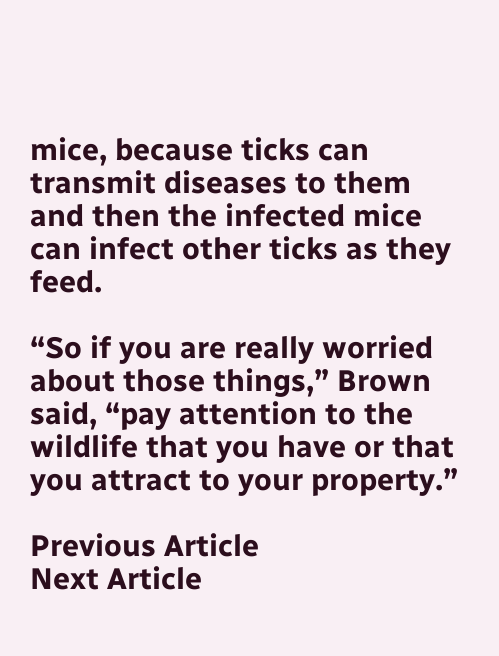mice, because ticks can transmit diseases to them and then the infected mice can infect other ticks as they feed.

“So if you are really worried about those things,” Brown said, “pay attention to the wildlife that you have or that you attract to your property.”

Previous Article
Next Article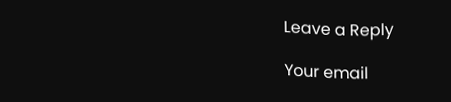Leave a Reply

Your email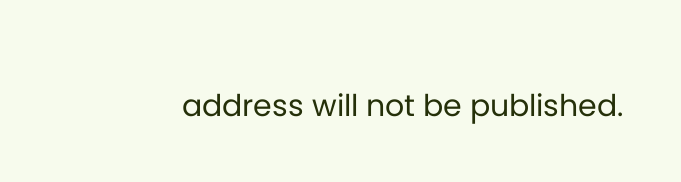address will not be published.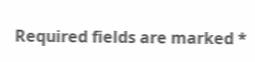Required fields are marked *